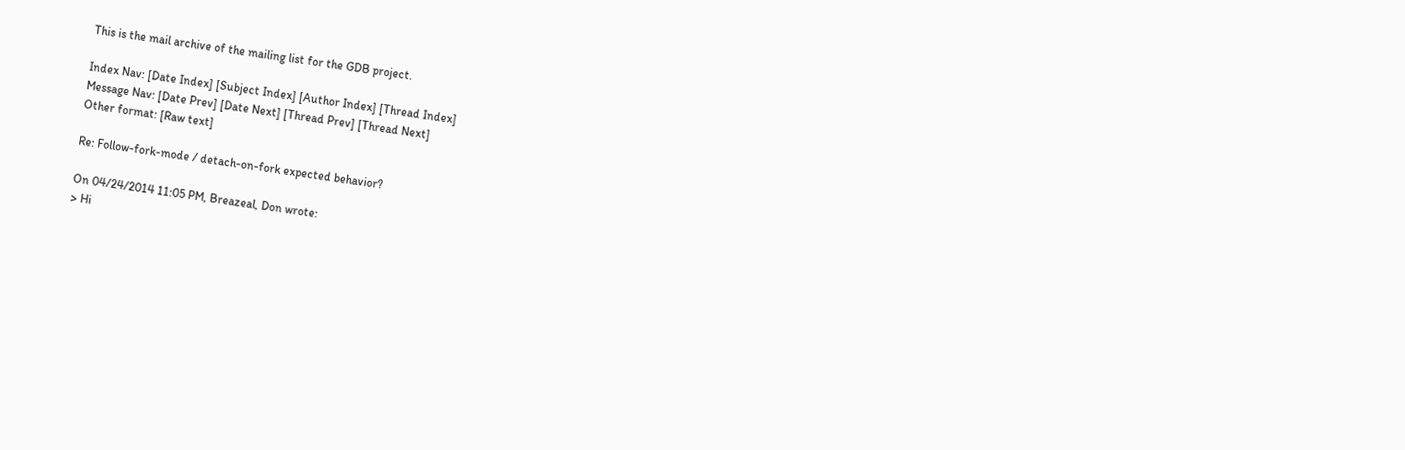This is the mail archive of the mailing list for the GDB project.

Index Nav: [Date Index] [Subject Index] [Author Index] [Thread Index]
Message Nav: [Date Prev] [Date Next] [Thread Prev] [Thread Next]
Other format: [Raw text]

Re: Follow-fork-mode / detach-on-fork expected behavior?

On 04/24/2014 11:05 PM, Breazeal, Don wrote:
> Hi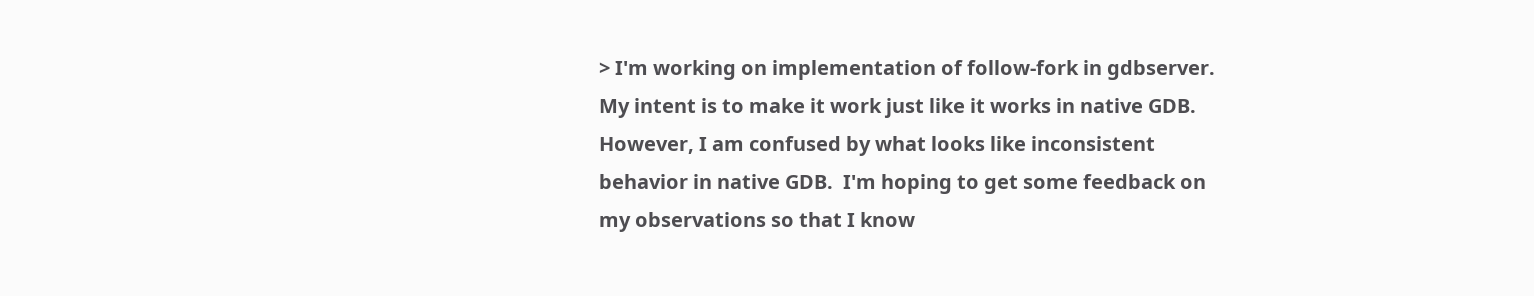> I'm working on implementation of follow-fork in gdbserver.  My intent is to make it work just like it works in native GDB.  However, I am confused by what looks like inconsistent behavior in native GDB.  I'm hoping to get some feedback on my observations so that I know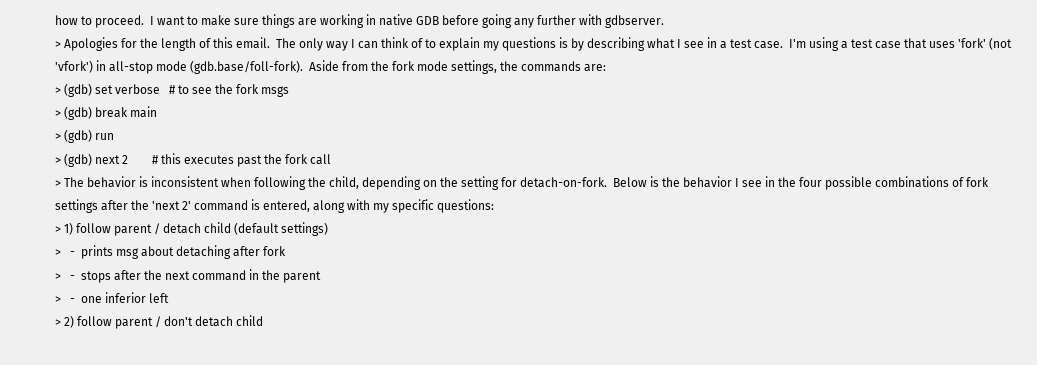how to proceed.  I want to make sure things are working in native GDB before going any further with gdbserver.
> Apologies for the length of this email.  The only way I can think of to explain my questions is by describing what I see in a test case.  I'm using a test case that uses 'fork' (not 'vfork') in all-stop mode (gdb.base/foll-fork).  Aside from the fork mode settings, the commands are:
> (gdb) set verbose   # to see the fork msgs
> (gdb) break main
> (gdb) run
> (gdb) next 2        # this executes past the fork call
> The behavior is inconsistent when following the child, depending on the setting for detach-on-fork.  Below is the behavior I see in the four possible combinations of fork settings after the 'next 2' command is entered, along with my specific questions:
> 1) follow parent / detach child (default settings)
>   -  prints msg about detaching after fork
>   -  stops after the next command in the parent
>   -  one inferior left
> 2) follow parent / don't detach child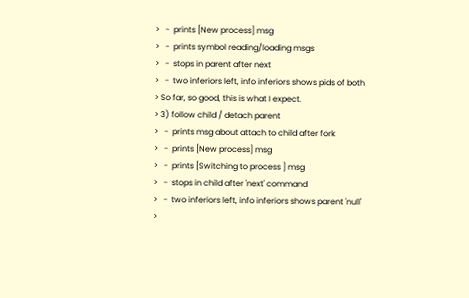>   -  prints [New process] msg
>   -  prints symbol reading/loading msgs
>   -  stops in parent after next
>   -  two inferiors left, info inferiors shows pids of both
> So far, so good, this is what I expect.
> 3) follow child / detach parent
>   -  prints msg about attach to child after fork
>   -  prints [New process] msg
>   -  prints [Switching to process ] msg
>   -  stops in child after 'next' command
>   -  two inferiors left, info inferiors shows parent 'null'
>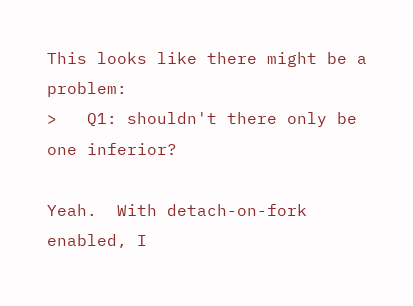This looks like there might be a problem:
>   Q1: shouldn't there only be one inferior?

Yeah.  With detach-on-fork enabled, I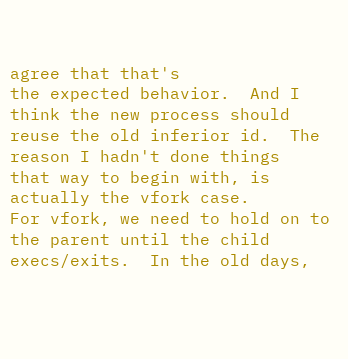agree that that's
the expected behavior.  And I think the new process should
reuse the old inferior id.  The reason I hadn't done things
that way to begin with, is actually the vfork case.
For vfork, we need to hold on to the parent until the child
execs/exits.  In the old days,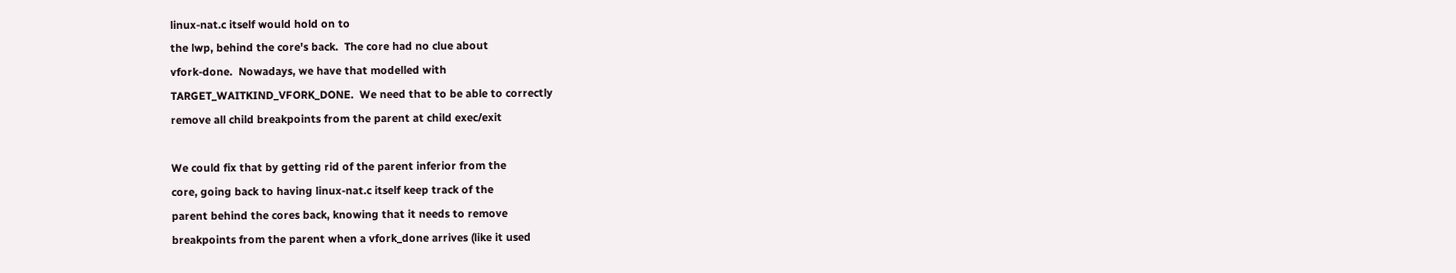linux-nat.c itself would hold on to
the lwp, behind the core's back.  The core had no clue about
vfork-done.  Nowadays, we have that modelled with
TARGET_WAITKIND_VFORK_DONE.  We need that to be able to correctly
remove all child breakpoints from the parent at child exec/exit

We could fix that by getting rid of the parent inferior from the
core, going back to having linux-nat.c itself keep track of the
parent behind the cores back, knowing that it needs to remove
breakpoints from the parent when a vfork_done arrives (like it used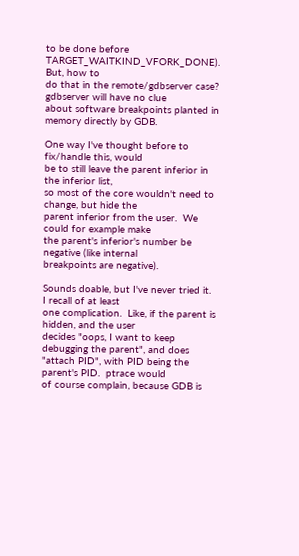to be done before TARGET_WAITKIND_VFORK_DONE).  But, how to
do that in the remote/gdbserver case?  gdbserver will have no clue
about software breakpoints planted in memory directly by GDB.

One way I've thought before to fix/handle this, would
be to still leave the parent inferior in the inferior list,
so most of the core wouldn't need to change, but hide the
parent inferior from the user.  We could for example make
the parent's inferior's number be negative (like internal
breakpoints are negative).

Sounds doable, but I've never tried it.  I recall of at least
one complication.  Like, if the parent is hidden, and the user
decides "oops, I want to keep debugging the parent", and does
"attach PID", with PID being the parent's PID.  ptrace would
of course complain, because GDB is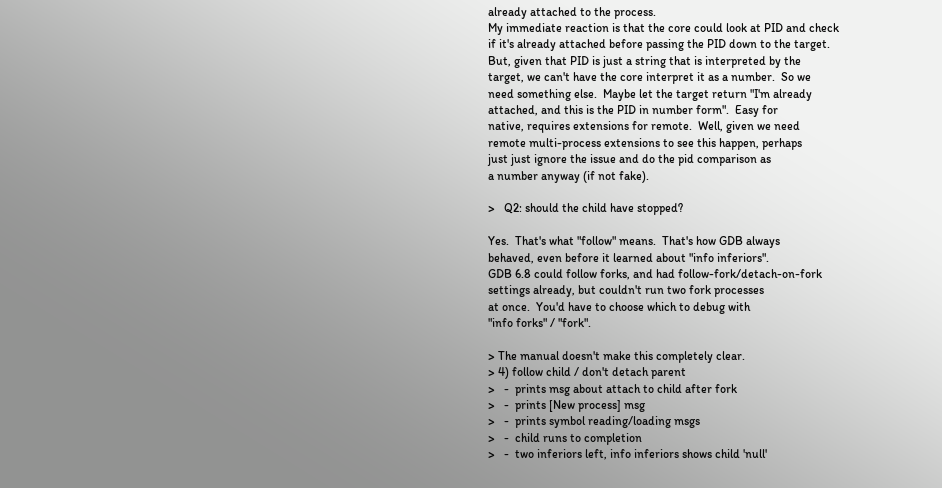already attached to the process.
My immediate reaction is that the core could look at PID and check
if it's already attached before passing the PID down to the target.
But, given that PID is just a string that is interpreted by the
target, we can't have the core interpret it as a number.  So we
need something else.  Maybe let the target return "I'm already
attached, and this is the PID in number form".  Easy for
native, requires extensions for remote.  Well, given we need
remote multi-process extensions to see this happen, perhaps
just just ignore the issue and do the pid comparison as
a number anyway (if not fake).

>   Q2: should the child have stopped?

Yes.  That's what "follow" means.  That's how GDB always
behaved, even before it learned about "info inferiors".
GDB 6.8 could follow forks, and had follow-fork/detach-on-fork
settings already, but couldn't run two fork processes
at once.  You'd have to choose which to debug with
"info forks" / "fork".

> The manual doesn't make this completely clear.
> 4) follow child / don't detach parent
>   -  prints msg about attach to child after fork
>   -  prints [New process] msg
>   -  prints symbol reading/loading msgs
>   -  child runs to completion
>   -  two inferiors left, info inferiors shows child 'null'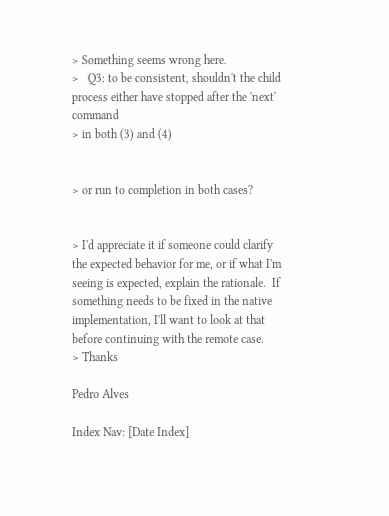> Something seems wrong here.
>   Q3: to be consistent, shouldn't the child process either have stopped after the 'next' command
> in both (3) and (4)


> or run to completion in both cases?


> I'd appreciate it if someone could clarify the expected behavior for me, or if what I'm seeing is expected, explain the rationale.  If something needs to be fixed in the native implementation, I'll want to look at that before continuing with the remote case.
> Thanks

Pedro Alves

Index Nav: [Date Index]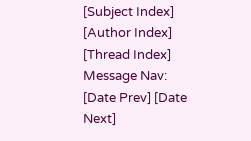[Subject Index] [Author Index] [Thread Index]
Message Nav: [Date Prev] [Date Next]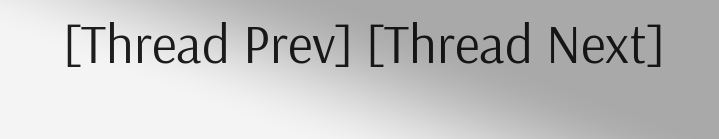[Thread Prev] [Thread Next]